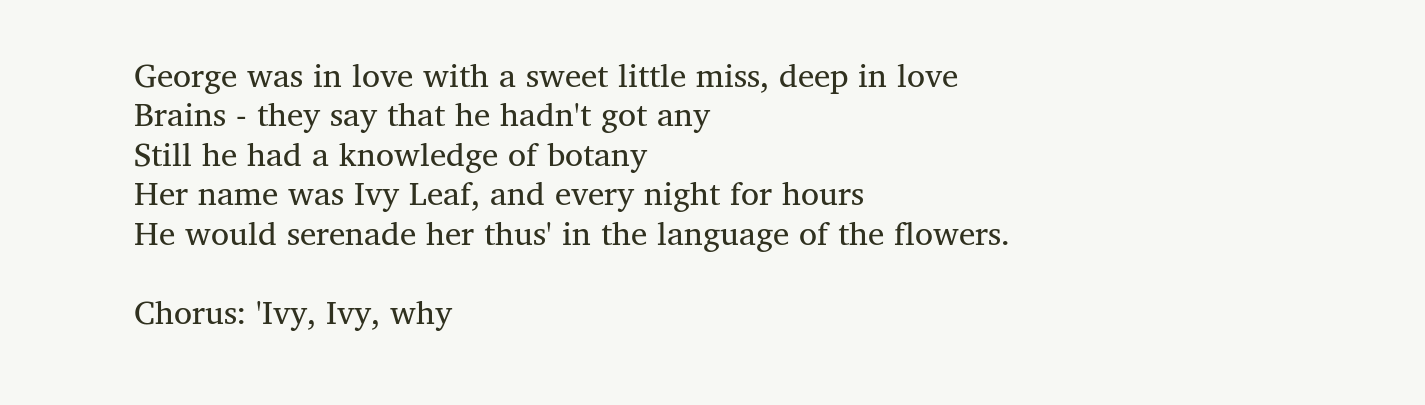George was in love with a sweet little miss, deep in love
Brains - they say that he hadn't got any
Still he had a knowledge of botany
Her name was Ivy Leaf, and every night for hours
He would serenade her thus' in the language of the flowers.

Chorus: 'Ivy, Ivy, why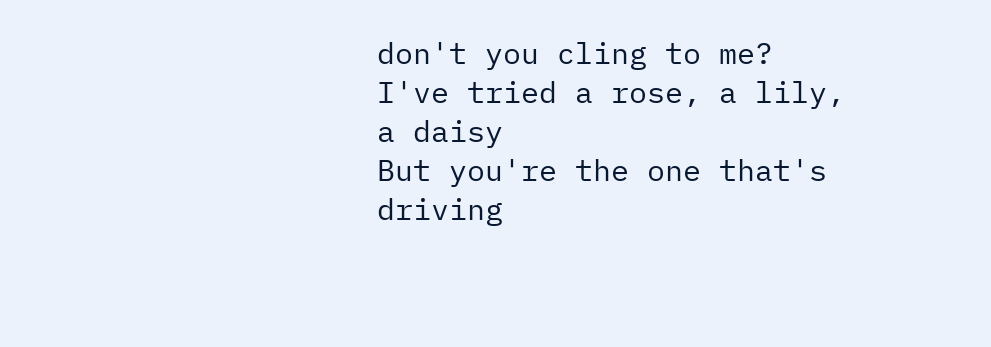don't you cling to me?
I've tried a rose, a lily, a daisy
But you're the one that's driving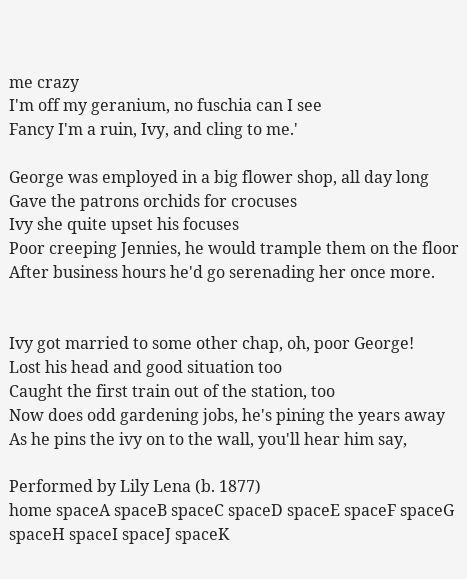me crazy
I'm off my geranium, no fuschia can I see
Fancy I'm a ruin, Ivy, and cling to me.'

George was employed in a big flower shop, all day long
Gave the patrons orchids for crocuses
Ivy she quite upset his focuses
Poor creeping Jennies, he would trample them on the floor
After business hours he'd go serenading her once more.


Ivy got married to some other chap, oh, poor George!
Lost his head and good situation too
Caught the first train out of the station, too
Now does odd gardening jobs, he's pining the years away
As he pins the ivy on to the wall, you'll hear him say,

Performed by Lily Lena (b. 1877)
home spaceA spaceB spaceC spaceD spaceE spaceF spaceG spaceH spaceI spaceJ spaceK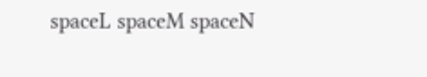spaceL spaceM spaceN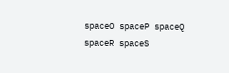spaceO spaceP spaceQ spaceR spaceS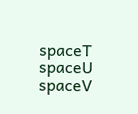spaceT spaceU spaceV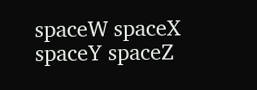spaceW spaceX spaceY spaceZ